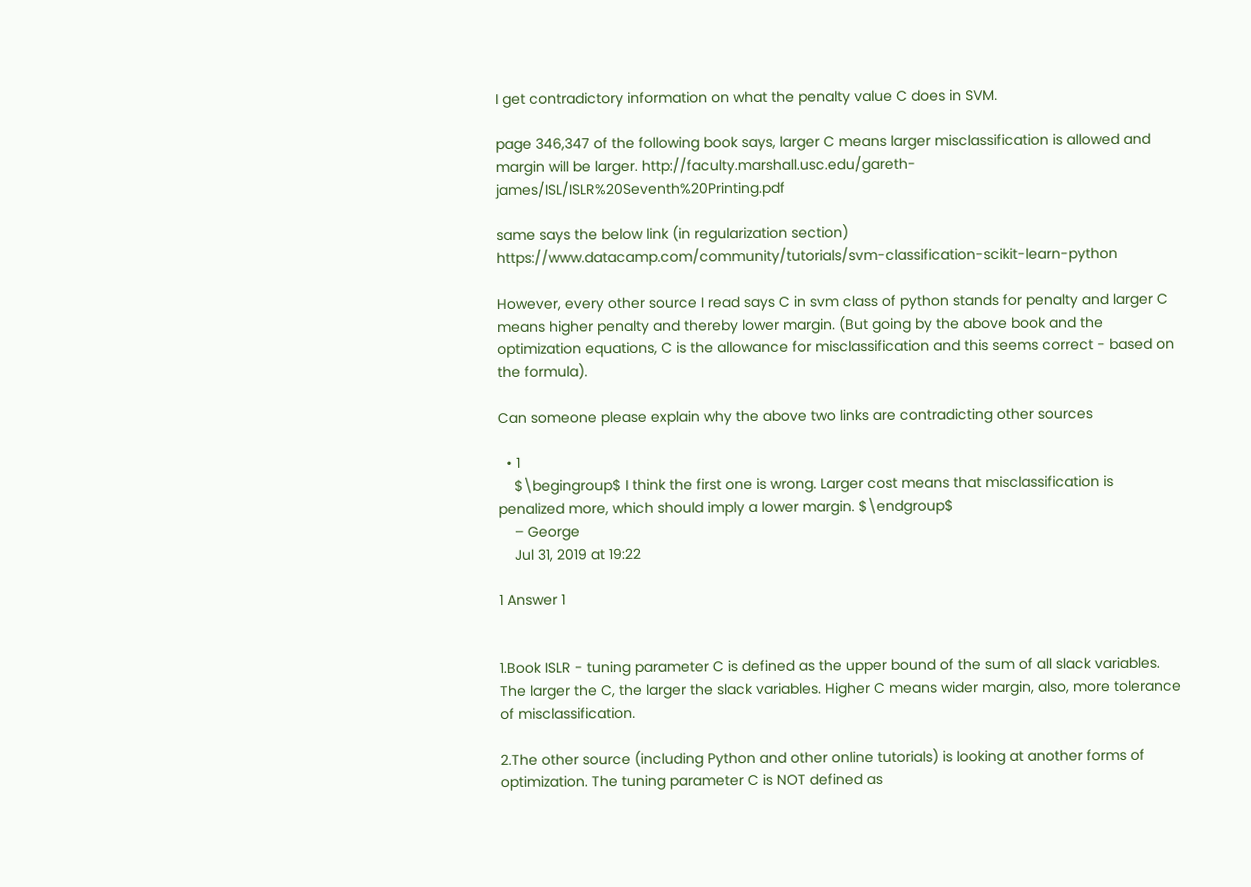I get contradictory information on what the penalty value C does in SVM.

page 346,347 of the following book says, larger C means larger misclassification is allowed and margin will be larger. http://faculty.marshall.usc.edu/gareth-james/ISL/ISLR%20Seventh%20Printing.pdf

same says the below link (in regularization section) https://www.datacamp.com/community/tutorials/svm-classification-scikit-learn-python

However, every other source I read says C in svm class of python stands for penalty and larger C means higher penalty and thereby lower margin. (But going by the above book and the optimization equations, C is the allowance for misclassification and this seems correct - based on the formula).

Can someone please explain why the above two links are contradicting other sources

  • 1
    $\begingroup$ I think the first one is wrong. Larger cost means that misclassification is penalized more, which should imply a lower margin. $\endgroup$
    – George
    Jul 31, 2019 at 19:22

1 Answer 1


1.Book ISLR - tuning parameter C is defined as the upper bound of the sum of all slack variables. The larger the C, the larger the slack variables. Higher C means wider margin, also, more tolerance of misclassification.

2.The other source (including Python and other online tutorials) is looking at another forms of optimization. The tuning parameter C is NOT defined as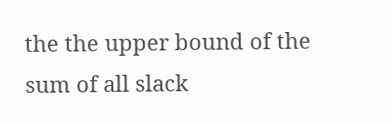the the upper bound of the sum of all slack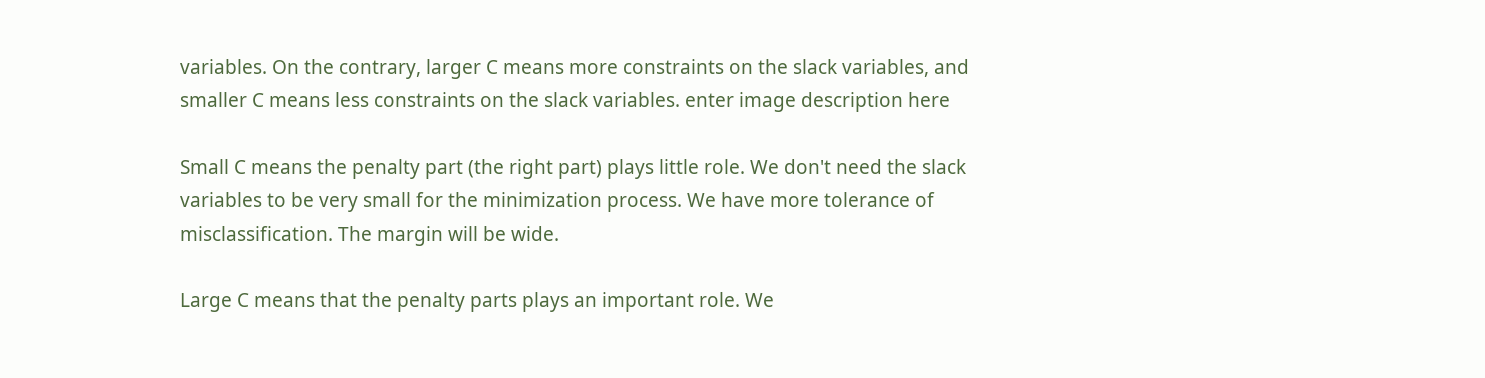variables. On the contrary, larger C means more constraints on the slack variables, and smaller C means less constraints on the slack variables. enter image description here

Small C means the penalty part (the right part) plays little role. We don't need the slack variables to be very small for the minimization process. We have more tolerance of misclassification. The margin will be wide.

Large C means that the penalty parts plays an important role. We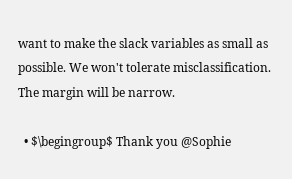want to make the slack variables as small as possible. We won't tolerate misclassification. The margin will be narrow.

  • $\begingroup$ Thank you @Sophie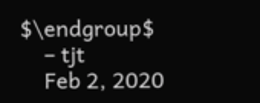$\endgroup$
    – tjt
    Feb 2, 2020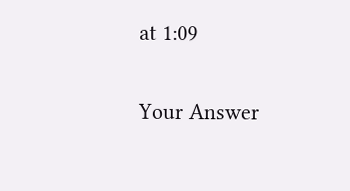at 1:09

Your Answer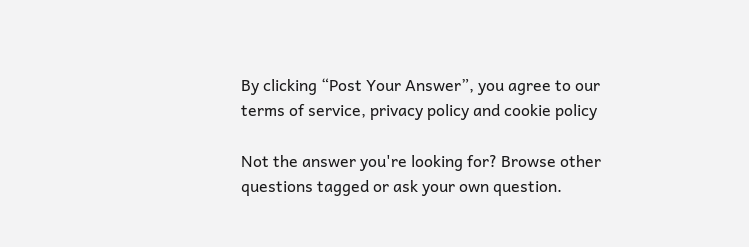By clicking “Post Your Answer”, you agree to our terms of service, privacy policy and cookie policy

Not the answer you're looking for? Browse other questions tagged or ask your own question.